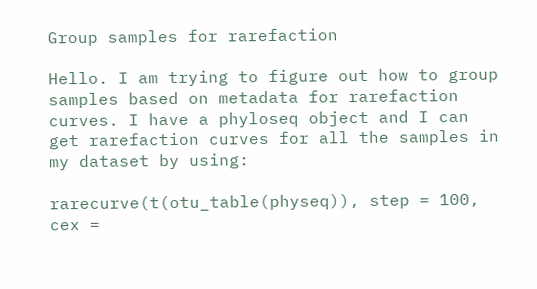Group samples for rarefaction

Hello. I am trying to figure out how to group samples based on metadata for rarefaction curves. I have a phyloseq object and I can get rarefaction curves for all the samples in my dataset by using:

rarecurve(t(otu_table(physeq)), step = 100, cex =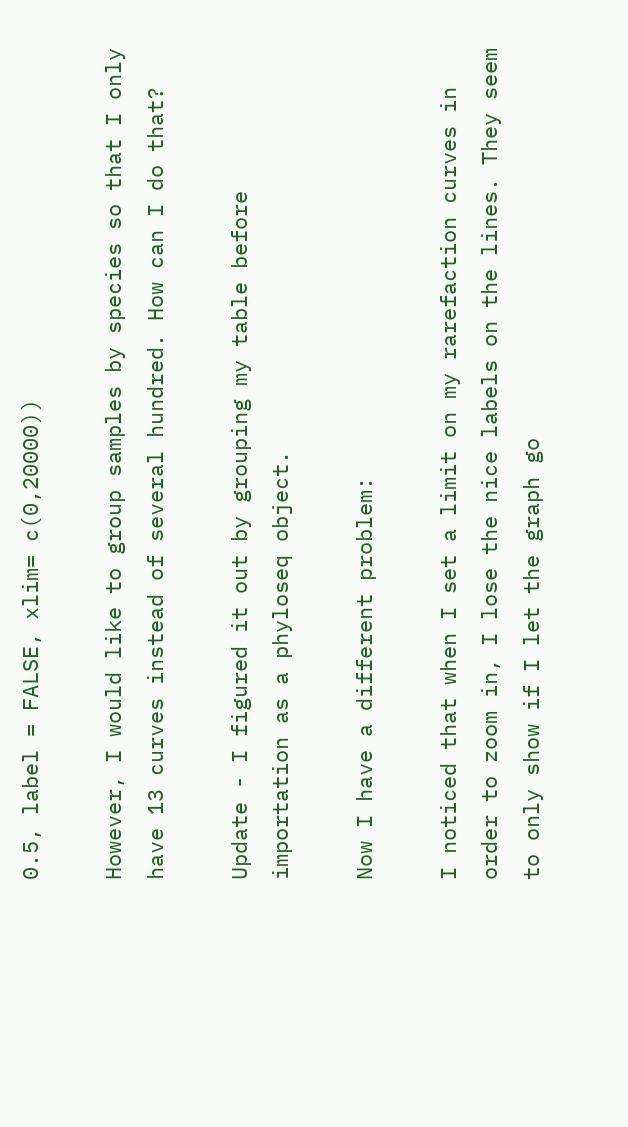0.5, label = FALSE, xlim= c(0,20000))

However, I would like to group samples by species so that I only have 13 curves instead of several hundred. How can I do that?

Update - I figured it out by grouping my table before importation as a phyloseq object.

Now I have a different problem:

I noticed that when I set a limit on my rarefaction curves in order to zoom in, I lose the nice labels on the lines. They seem to only show if I let the graph go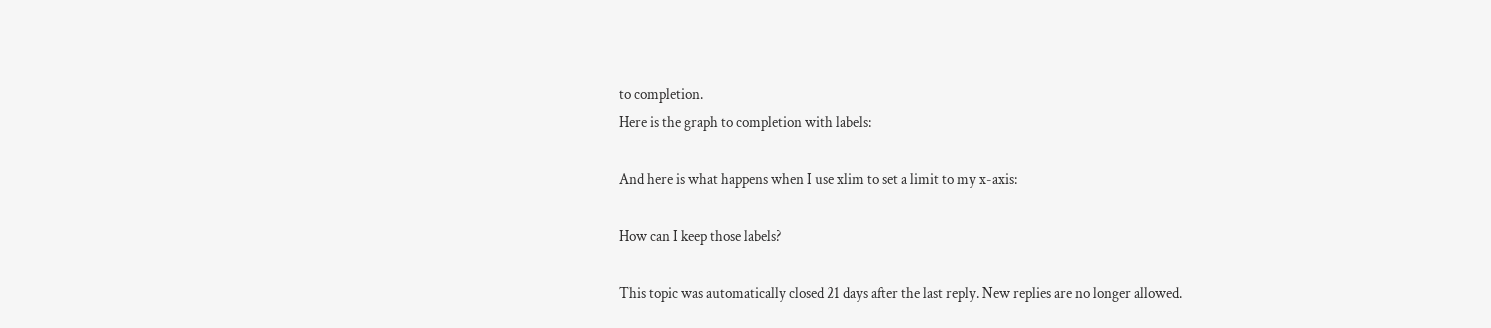to completion.
Here is the graph to completion with labels:

And here is what happens when I use xlim to set a limit to my x-axis:

How can I keep those labels?

This topic was automatically closed 21 days after the last reply. New replies are no longer allowed.